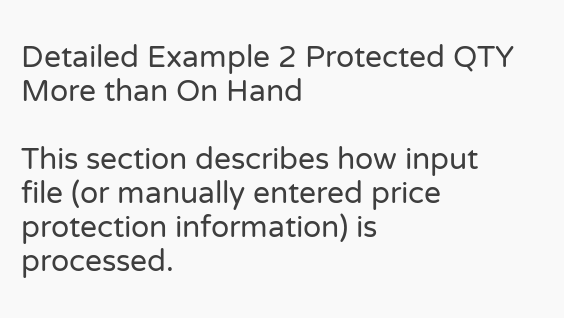Detailed Example 2 Protected QTY More than On Hand

This section describes how input file (or manually entered price protection information) is processed.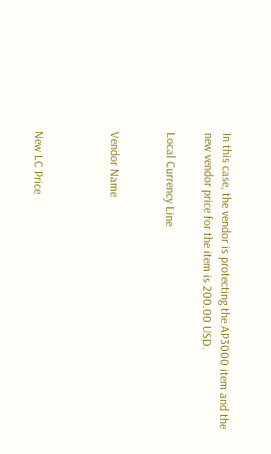In this case, the vendor is protecting the AP3000 item and the new vendor price for the item is 200.00 USD.

Local Currency Line


Vendor Name



New LC Price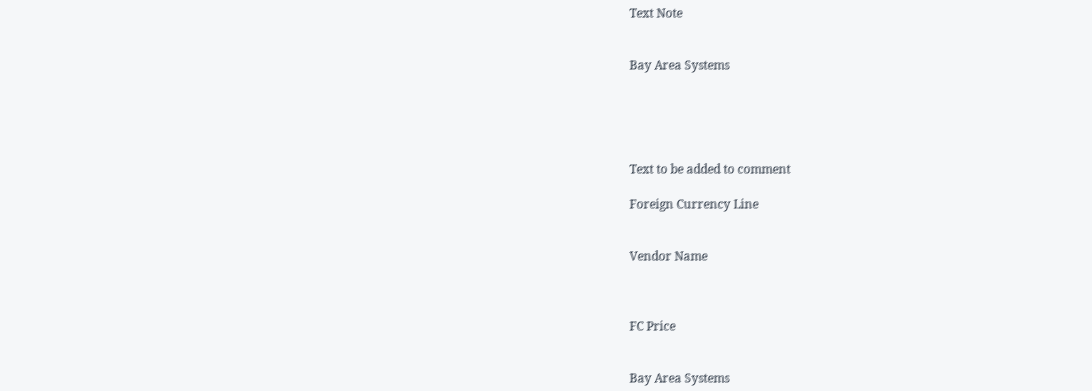Text Note


Bay Area Systems





Text to be added to comment

Foreign Currency Line


Vendor Name



FC Price


Bay Area Systems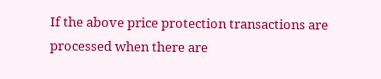If the above price protection transactions are processed when there are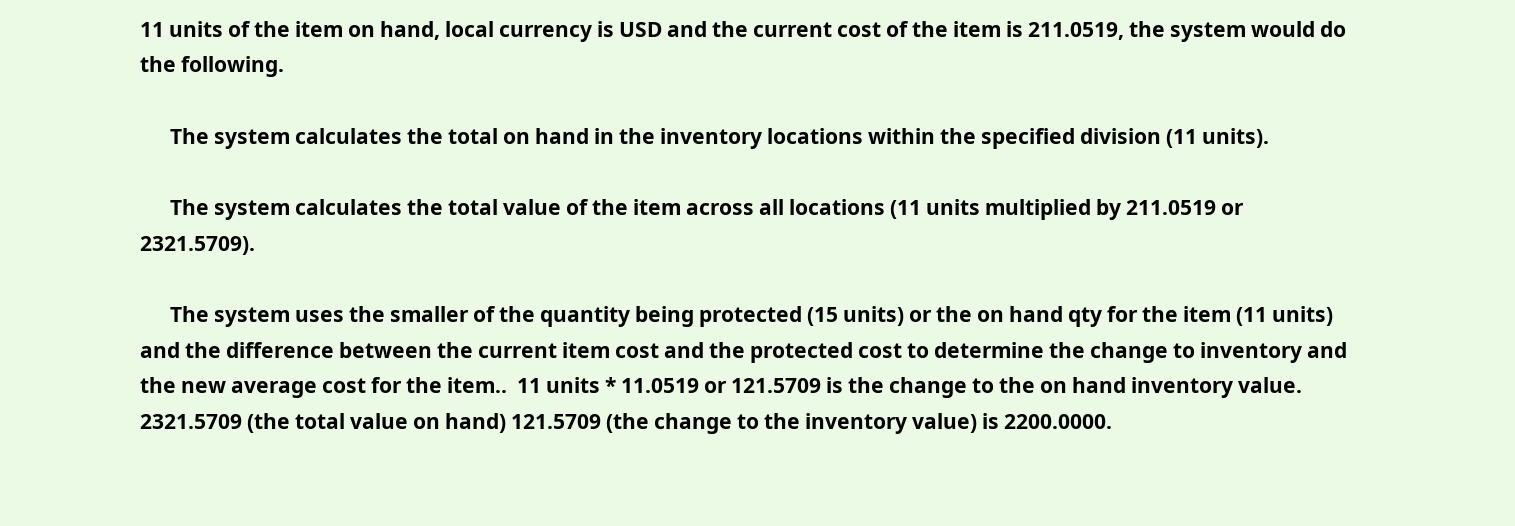11 units of the item on hand, local currency is USD and the current cost of the item is 211.0519, the system would do the following.

      The system calculates the total on hand in the inventory locations within the specified division (11 units).

      The system calculates the total value of the item across all locations (11 units multiplied by 211.0519 or 2321.5709).

      The system uses the smaller of the quantity being protected (15 units) or the on hand qty for the item (11 units) and the difference between the current item cost and the protected cost to determine the change to inventory and the new average cost for the item..  11 units * 11.0519 or 121.5709 is the change to the on hand inventory value.  2321.5709 (the total value on hand) 121.5709 (the change to the inventory value) is 2200.0000.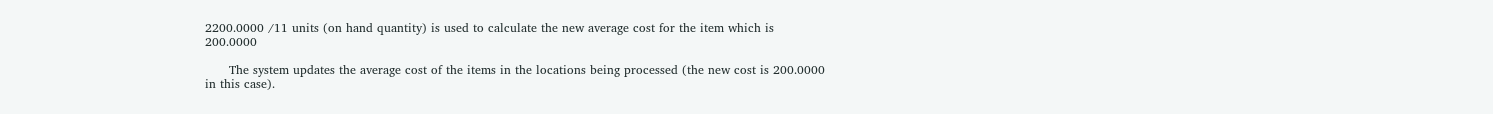2200.0000 /11 units (on hand quantity) is used to calculate the new average cost for the item which is 200.0000

      The system updates the average cost of the items in the locations being processed (the new cost is 200.0000 in this case).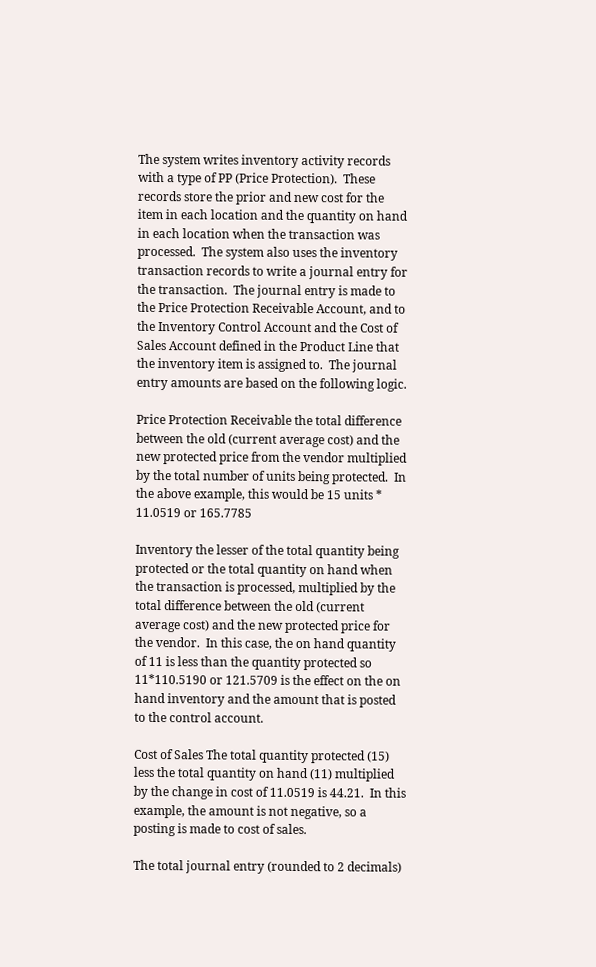The system writes inventory activity records with a type of PP (Price Protection).  These records store the prior and new cost for the item in each location and the quantity on hand in each location when the transaction was processed.  The system also uses the inventory transaction records to write a journal entry for the transaction.  The journal entry is made to the Price Protection Receivable Account, and to the Inventory Control Account and the Cost of Sales Account defined in the Product Line that the inventory item is assigned to.  The journal entry amounts are based on the following logic.

Price Protection Receivable the total difference between the old (current average cost) and the new protected price from the vendor multiplied by the total number of units being protected.  In the above example, this would be 15 units * 11.0519 or 165.7785

Inventory the lesser of the total quantity being protected or the total quantity on hand when the transaction is processed, multiplied by the total difference between the old (current average cost) and the new protected price for the vendor.  In this case, the on hand quantity of 11 is less than the quantity protected so 11*110.5190 or 121.5709 is the effect on the on hand inventory and the amount that is posted to the control account.

Cost of Sales The total quantity protected (15) less the total quantity on hand (11) multiplied by the change in cost of 11.0519 is 44.21.  In this example, the amount is not negative, so a posting is made to cost of sales.

The total journal entry (rounded to 2 decimals)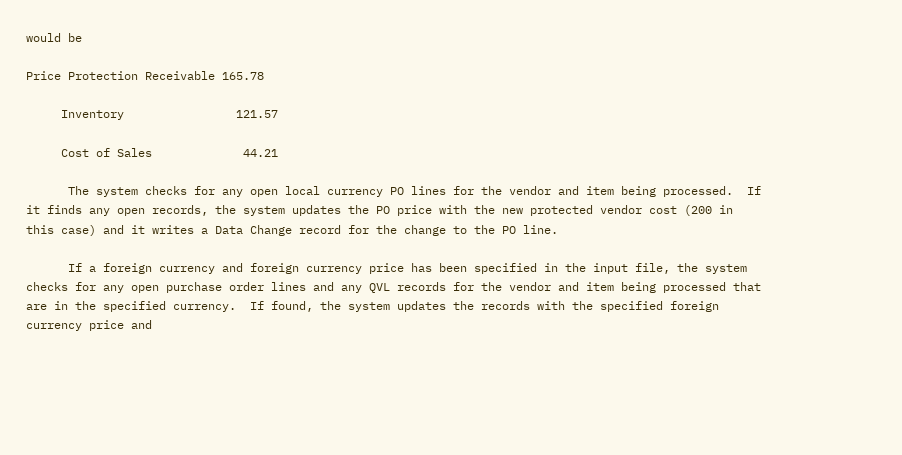would be

Price Protection Receivable 165.78

     Inventory                121.57

     Cost of Sales             44.21

      The system checks for any open local currency PO lines for the vendor and item being processed.  If it finds any open records, the system updates the PO price with the new protected vendor cost (200 in this case) and it writes a Data Change record for the change to the PO line.

      If a foreign currency and foreign currency price has been specified in the input file, the system checks for any open purchase order lines and any QVL records for the vendor and item being processed that are in the specified currency.  If found, the system updates the records with the specified foreign currency price and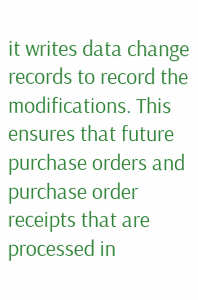it writes data change records to record the modifications. This ensures that future purchase orders and purchase order receipts that are processed in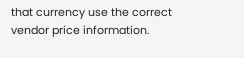that currency use the correct vendor price information.